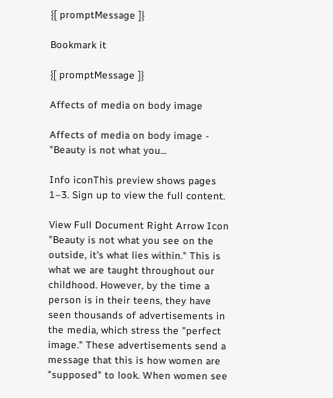{[ promptMessage ]}

Bookmark it

{[ promptMessage ]}

Affects of media on body image

Affects of media on body image - "Beauty is not what you...

Info iconThis preview shows pages 1–3. Sign up to view the full content.

View Full Document Right Arrow Icon
"Beauty is not what you see on the outside, it's what lies within." This is what we are taught throughout our childhood. However, by the time a person is in their teens, they have seen thousands of advertisements in the media, which stress the "perfect image." These advertisements send a message that this is how women are "supposed" to look. When women see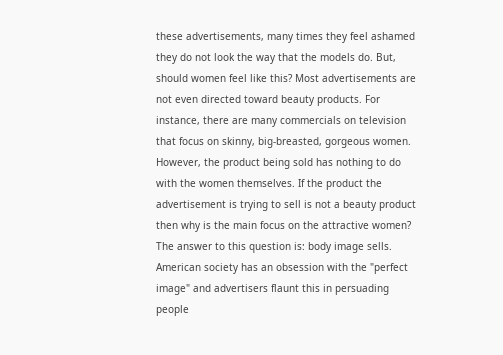these advertisements, many times they feel ashamed they do not look the way that the models do. But, should women feel like this? Most advertisements are not even directed toward beauty products. For instance, there are many commercials on television that focus on skinny, big-breasted, gorgeous women. However, the product being sold has nothing to do with the women themselves. If the product the advertisement is trying to sell is not a beauty product then why is the main focus on the attractive women? The answer to this question is: body image sells. American society has an obsession with the "perfect image" and advertisers flaunt this in persuading people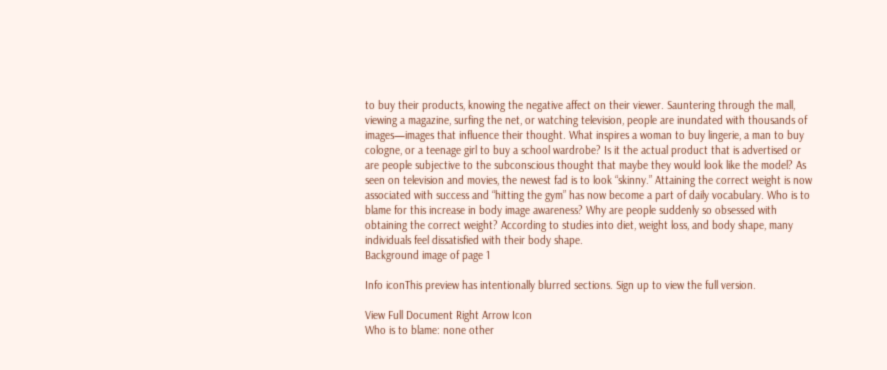to buy their products, knowing the negative affect on their viewer. Sauntering through the mall, viewing a magazine, surfing the net, or watching television, people are inundated with thousands of images—images that influence their thought. What inspires a woman to buy lingerie, a man to buy cologne, or a teenage girl to buy a school wardrobe? Is it the actual product that is advertised or are people subjective to the subconscious thought that maybe they would look like the model? As seen on television and movies, the newest fad is to look “skinny.” Attaining the correct weight is now associated with success and “hitting the gym” has now become a part of daily vocabulary. Who is to blame for this increase in body image awareness? Why are people suddenly so obsessed with obtaining the correct weight? According to studies into diet, weight loss, and body shape, many individuals feel dissatisfied with their body shape.
Background image of page 1

Info iconThis preview has intentionally blurred sections. Sign up to view the full version.

View Full Document Right Arrow Icon
Who is to blame: none other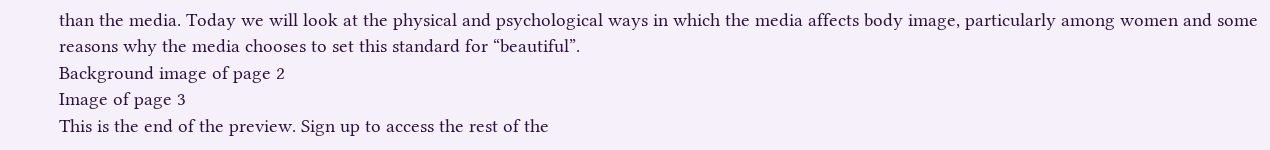than the media. Today we will look at the physical and psychological ways in which the media affects body image, particularly among women and some reasons why the media chooses to set this standard for “beautiful”.
Background image of page 2
Image of page 3
This is the end of the preview. Sign up to access the rest of the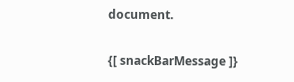document.

{[ snackBarMessage ]}